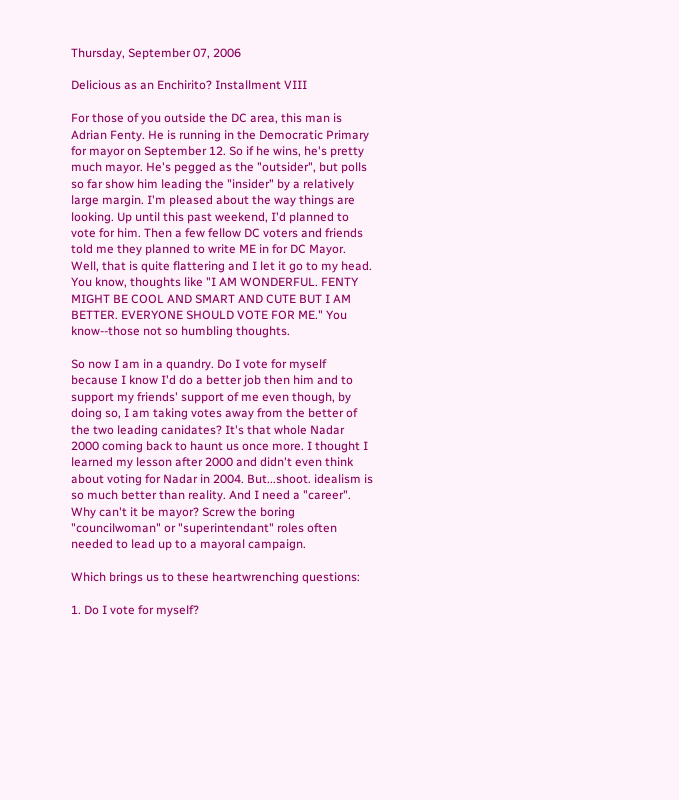Thursday, September 07, 2006

Delicious as an Enchirito? Installment VIII

For those of you outside the DC area, this man is Adrian Fenty. He is running in the Democratic Primary for mayor on September 12. So if he wins, he's pretty much mayor. He's pegged as the "outsider", but polls so far show him leading the "insider" by a relatively large margin. I'm pleased about the way things are looking. Up until this past weekend, I'd planned to vote for him. Then a few fellow DC voters and friends told me they planned to write ME in for DC Mayor. Well, that is quite flattering and I let it go to my head. You know, thoughts like "I AM WONDERFUL. FENTY MIGHT BE COOL AND SMART AND CUTE BUT I AM BETTER. EVERYONE SHOULD VOTE FOR ME." You know--those not so humbling thoughts.

So now I am in a quandry. Do I vote for myself because I know I'd do a better job then him and to support my friends' support of me even though, by doing so, I am taking votes away from the better of the two leading canidates? It's that whole Nadar 2000 coming back to haunt us once more. I thought I learned my lesson after 2000 and didn't even think about voting for Nadar in 2004. But...shoot. idealism is so much better than reality. And I need a "career". Why can't it be mayor? Screw the boring "councilwoman" or "superintendant" roles often needed to lead up to a mayoral campaign.

Which brings us to these heartwrenching questions:

1. Do I vote for myself?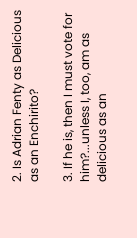2. Is Adrian Fenty as Delicious as an Enchirito?

3. If he is, then I must vote for him?...unless I, too, am as delicious as an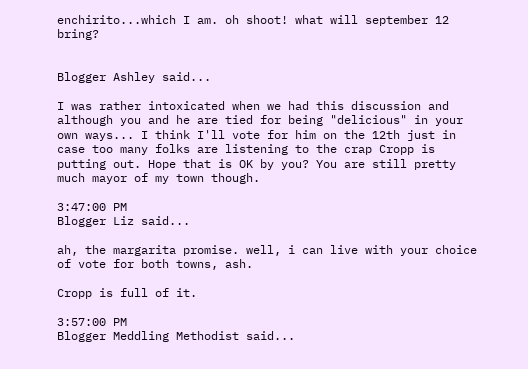enchirito...which I am. oh shoot! what will september 12 bring?


Blogger Ashley said...

I was rather intoxicated when we had this discussion and although you and he are tied for being "delicious" in your own ways... I think I'll vote for him on the 12th just in case too many folks are listening to the crap Cropp is putting out. Hope that is OK by you? You are still pretty much mayor of my town though.

3:47:00 PM
Blogger Liz said...

ah, the margarita promise. well, i can live with your choice of vote for both towns, ash.

Cropp is full of it.

3:57:00 PM
Blogger Meddling Methodist said...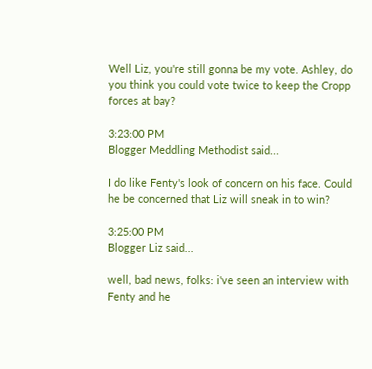Well Liz, you're still gonna be my vote. Ashley, do you think you could vote twice to keep the Cropp forces at bay?

3:23:00 PM
Blogger Meddling Methodist said...

I do like Fenty's look of concern on his face. Could he be concerned that Liz will sneak in to win?

3:25:00 PM
Blogger Liz said...

well, bad news, folks: i've seen an interview with Fenty and he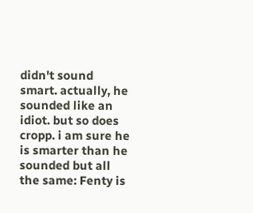didn't sound smart. actually, he sounded like an idiot. but so does cropp. i am sure he is smarter than he sounded but all the same: Fenty is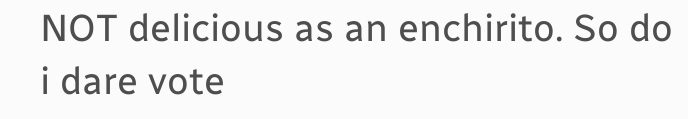NOT delicious as an enchirito. So do i dare vote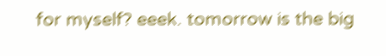for myself? eeek. tomorrow is the big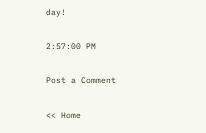day!

2:57:00 PM

Post a Comment

<< Home